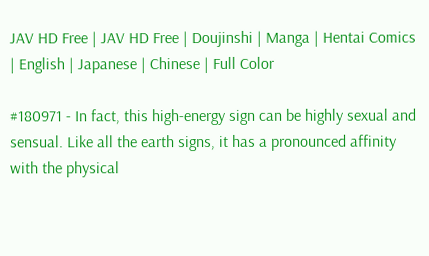JAV HD Free | JAV HD Free | Doujinshi | Manga | Hentai Comics | English | Japanese | Chinese | Full Color

#180971 - In fact, this high-energy sign can be highly sexual and sensual. Like all the earth signs, it has a pronounced affinity with the physical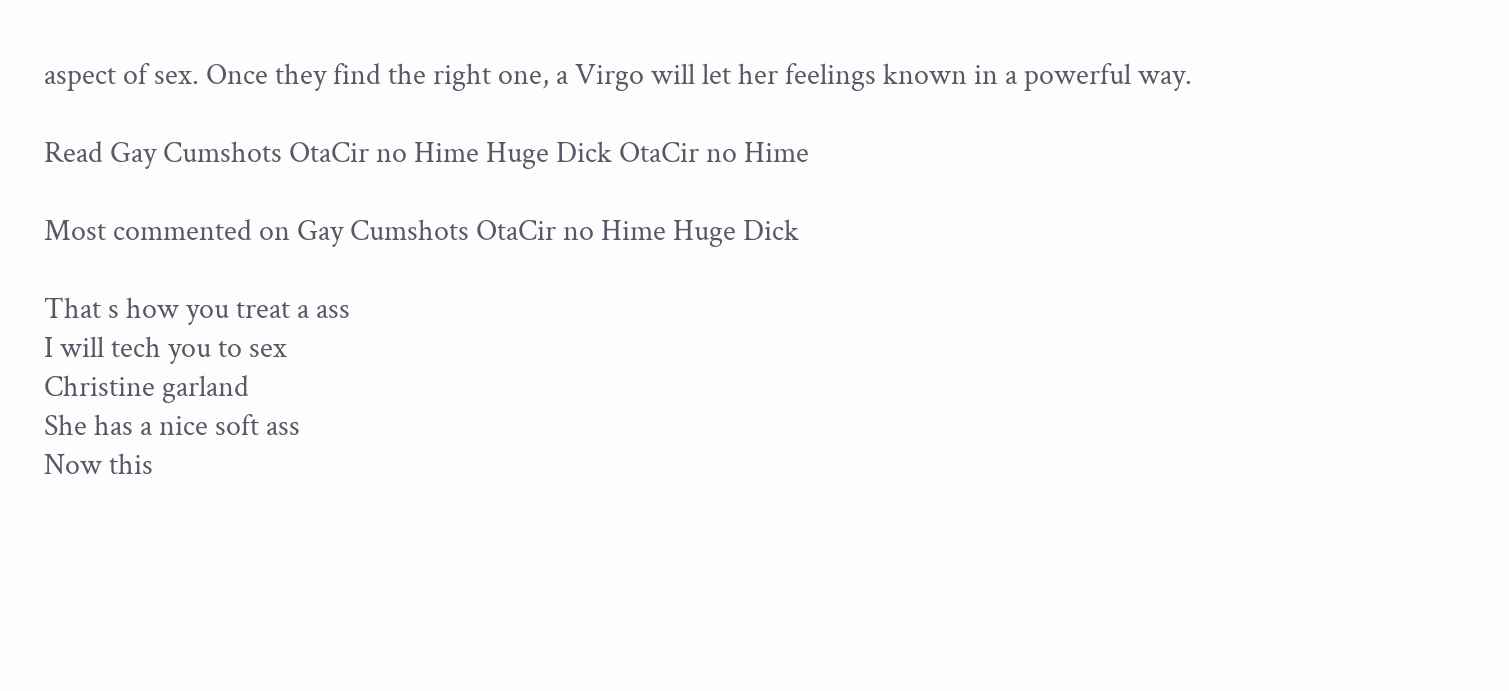aspect of sex. Once they find the right one, a Virgo will let her feelings known in a powerful way.

Read Gay Cumshots OtaCir no Hime Huge Dick OtaCir no Hime

Most commented on Gay Cumshots OtaCir no Hime Huge Dick

That s how you treat a ass
I will tech you to sex
Christine garland
She has a nice soft ass
Now this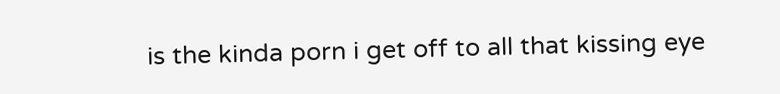is the kinda porn i get off to all that kissing eye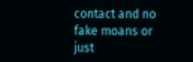contact and no fake moans or just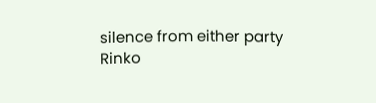silence from either party
Rinko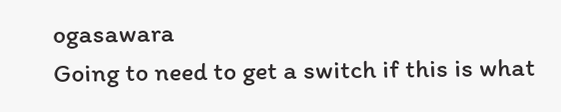ogasawara
Going to need to get a switch if this is what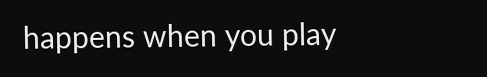happens when you play